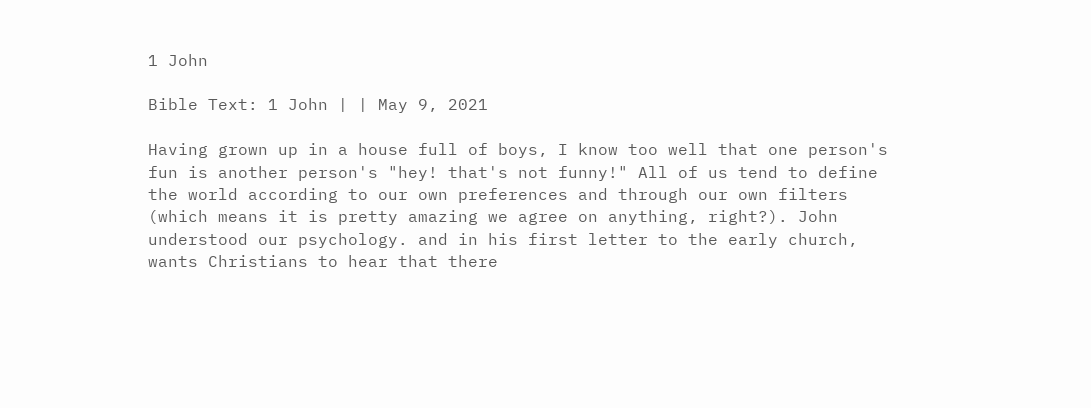1 John

Bible Text: 1 John | | May 9, 2021

Having grown up in a house full of boys, I know too well that one person's fun is another person's "hey! that's not funny!" All of us tend to define the world according to our own preferences and through our own filters (which means it is pretty amazing we agree on anything, right?). John understood our psychology. and in his first letter to the early church, wants Christians to hear that there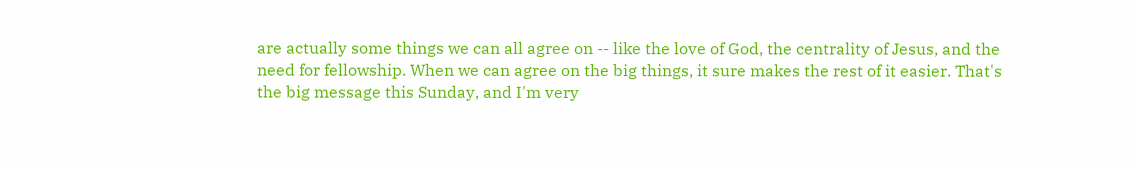are actually some things we can all agree on -- like the love of God, the centrality of Jesus, and the need for fellowship. When we can agree on the big things, it sure makes the rest of it easier. That's the big message this Sunday, and I'm very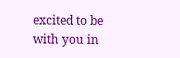excited to be with you in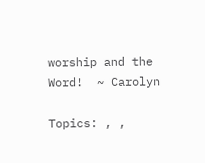worship and the Word!  ~ Carolyn

Topics: , ,